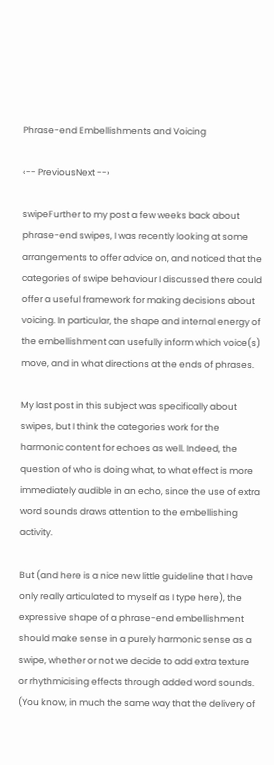Phrase-end Embellishments and Voicing

‹-- PreviousNext --›

swipeFurther to my post a few weeks back about phrase-end swipes, I was recently looking at some arrangements to offer advice on, and noticed that the categories of swipe behaviour I discussed there could offer a useful framework for making decisions about voicing. In particular, the shape and internal energy of the embellishment can usefully inform which voice(s) move, and in what directions at the ends of phrases.

My last post in this subject was specifically about swipes, but I think the categories work for the harmonic content for echoes as well. Indeed, the question of who is doing what, to what effect is more immediately audible in an echo, since the use of extra word sounds draws attention to the embellishing activity.

But (and here is a nice new little guideline that I have only really articulated to myself as I type here), the expressive shape of a phrase-end embellishment should make sense in a purely harmonic sense as a swipe, whether or not we decide to add extra texture or rhythmicising effects through added word sounds. (You know, in much the same way that the delivery of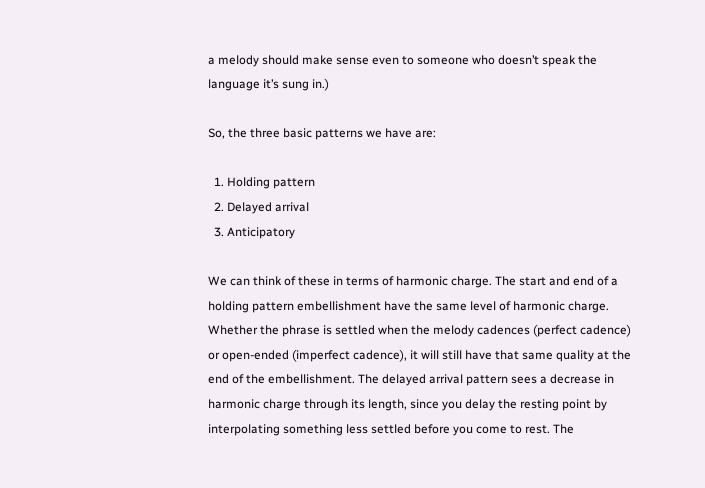a melody should make sense even to someone who doesn’t speak the language it’s sung in.)

So, the three basic patterns we have are:

  1. Holding pattern
  2. Delayed arrival
  3. Anticipatory

We can think of these in terms of harmonic charge. The start and end of a holding pattern embellishment have the same level of harmonic charge. Whether the phrase is settled when the melody cadences (perfect cadence) or open-ended (imperfect cadence), it will still have that same quality at the end of the embellishment. The delayed arrival pattern sees a decrease in harmonic charge through its length, since you delay the resting point by interpolating something less settled before you come to rest. The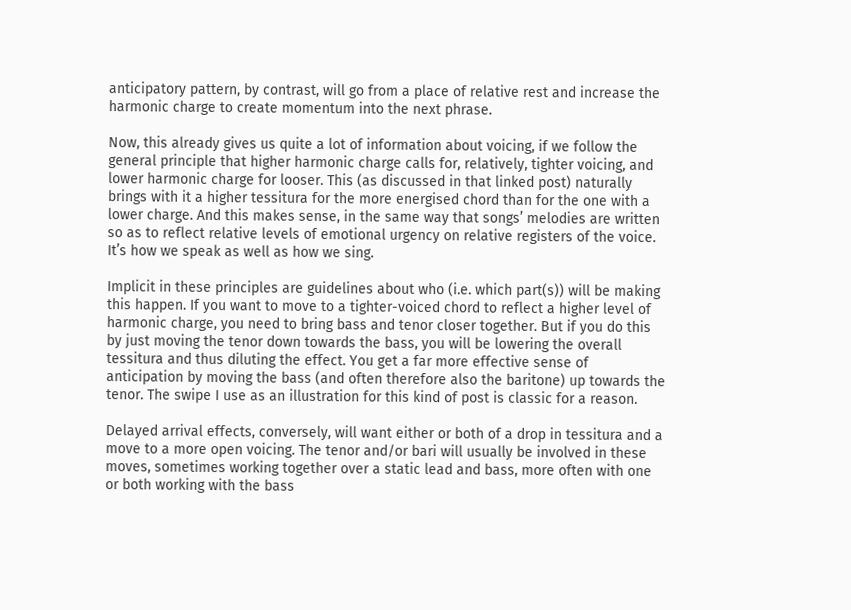anticipatory pattern, by contrast, will go from a place of relative rest and increase the harmonic charge to create momentum into the next phrase.

Now, this already gives us quite a lot of information about voicing, if we follow the general principle that higher harmonic charge calls for, relatively, tighter voicing, and lower harmonic charge for looser. This (as discussed in that linked post) naturally brings with it a higher tessitura for the more energised chord than for the one with a lower charge. And this makes sense, in the same way that songs’ melodies are written so as to reflect relative levels of emotional urgency on relative registers of the voice. It’s how we speak as well as how we sing.

Implicit in these principles are guidelines about who (i.e. which part(s)) will be making this happen. If you want to move to a tighter-voiced chord to reflect a higher level of harmonic charge, you need to bring bass and tenor closer together. But if you do this by just moving the tenor down towards the bass, you will be lowering the overall tessitura and thus diluting the effect. You get a far more effective sense of anticipation by moving the bass (and often therefore also the baritone) up towards the tenor. The swipe I use as an illustration for this kind of post is classic for a reason.

Delayed arrival effects, conversely, will want either or both of a drop in tessitura and a move to a more open voicing. The tenor and/or bari will usually be involved in these moves, sometimes working together over a static lead and bass, more often with one or both working with the bass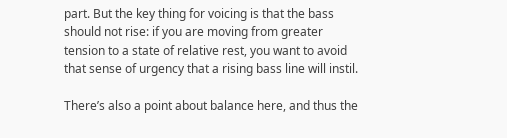part. But the key thing for voicing is that the bass should not rise: if you are moving from greater tension to a state of relative rest, you want to avoid that sense of urgency that a rising bass line will instil.

There’s also a point about balance here, and thus the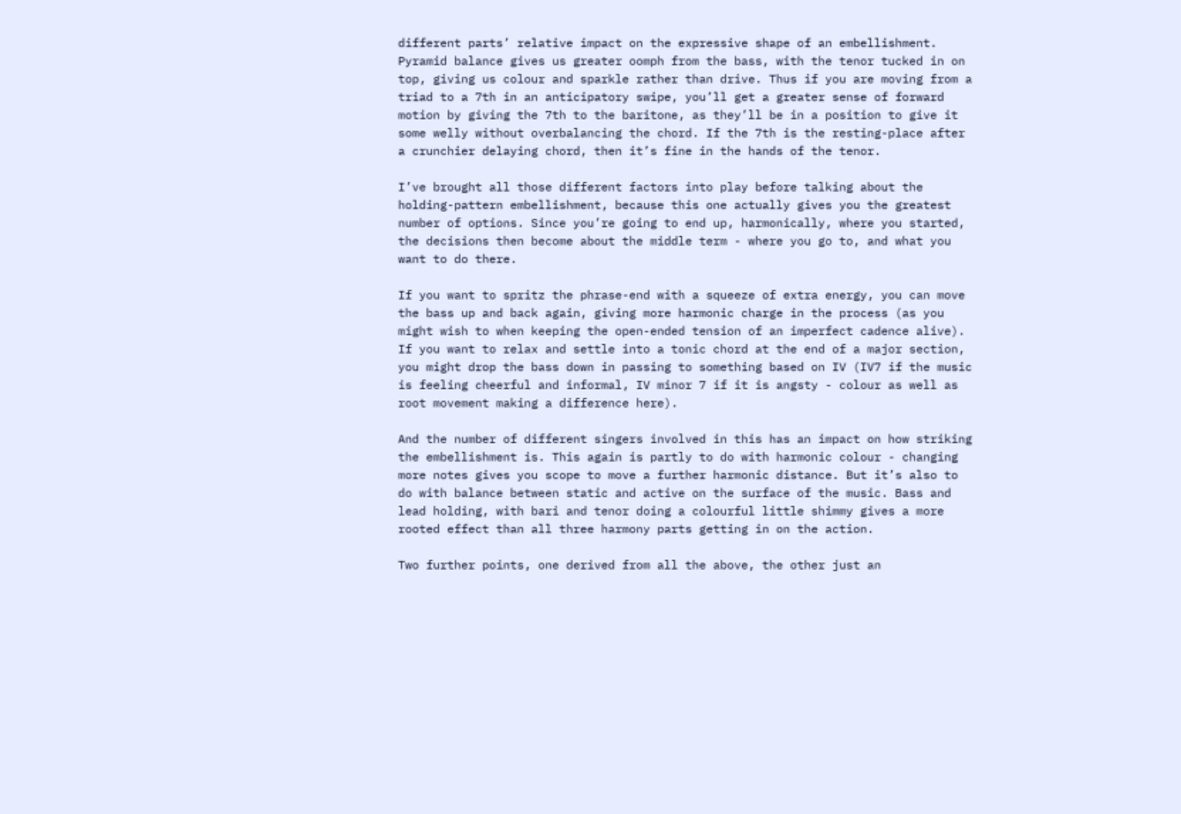different parts’ relative impact on the expressive shape of an embellishment. Pyramid balance gives us greater oomph from the bass, with the tenor tucked in on top, giving us colour and sparkle rather than drive. Thus if you are moving from a triad to a 7th in an anticipatory swipe, you’ll get a greater sense of forward motion by giving the 7th to the baritone, as they’ll be in a position to give it some welly without overbalancing the chord. If the 7th is the resting-place after a crunchier delaying chord, then it’s fine in the hands of the tenor.

I’ve brought all those different factors into play before talking about the holding-pattern embellishment, because this one actually gives you the greatest number of options. Since you’re going to end up, harmonically, where you started, the decisions then become about the middle term - where you go to, and what you want to do there.

If you want to spritz the phrase-end with a squeeze of extra energy, you can move the bass up and back again, giving more harmonic charge in the process (as you might wish to when keeping the open-ended tension of an imperfect cadence alive). If you want to relax and settle into a tonic chord at the end of a major section, you might drop the bass down in passing to something based on IV (IV7 if the music is feeling cheerful and informal, IV minor 7 if it is angsty - colour as well as root movement making a difference here).

And the number of different singers involved in this has an impact on how striking the embellishment is. This again is partly to do with harmonic colour - changing more notes gives you scope to move a further harmonic distance. But it’s also to do with balance between static and active on the surface of the music. Bass and lead holding, with bari and tenor doing a colourful little shimmy gives a more rooted effect than all three harmony parts getting in on the action.

Two further points, one derived from all the above, the other just an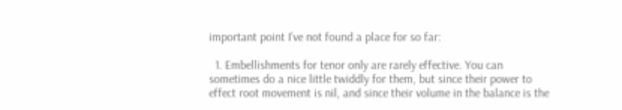important point I’ve not found a place for so far:

  1. Embellishments for tenor only are rarely effective. You can sometimes do a nice little twiddly for them, but since their power to effect root movement is nil, and since their volume in the balance is the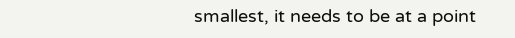smallest, it needs to be at a point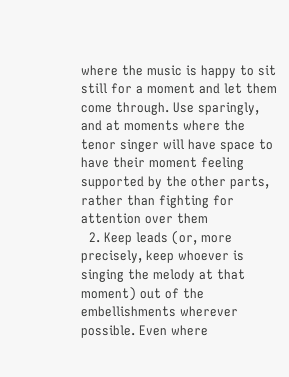where the music is happy to sit still for a moment and let them come through. Use sparingly, and at moments where the tenor singer will have space to have their moment feeling supported by the other parts, rather than fighting for attention over them
  2. Keep leads (or, more precisely, keep whoever is singing the melody at that moment) out of the embellishments wherever possible. Even where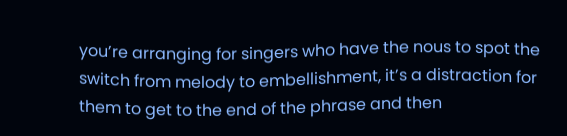you’re arranging for singers who have the nous to spot the switch from melody to embellishment, it’s a distraction for them to get to the end of the phrase and then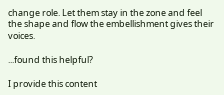change role. Let them stay in the zone and feel the shape and flow the embellishment gives their voices.

...found this helpful?

I provide this content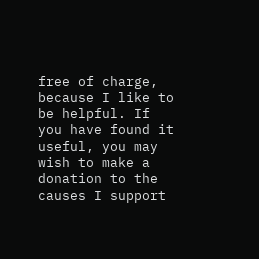free of charge, because I like to be helpful. If you have found it useful, you may wish to make a donation to the causes I support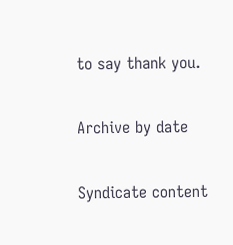to say thank you.

Archive by date

Syndicate content